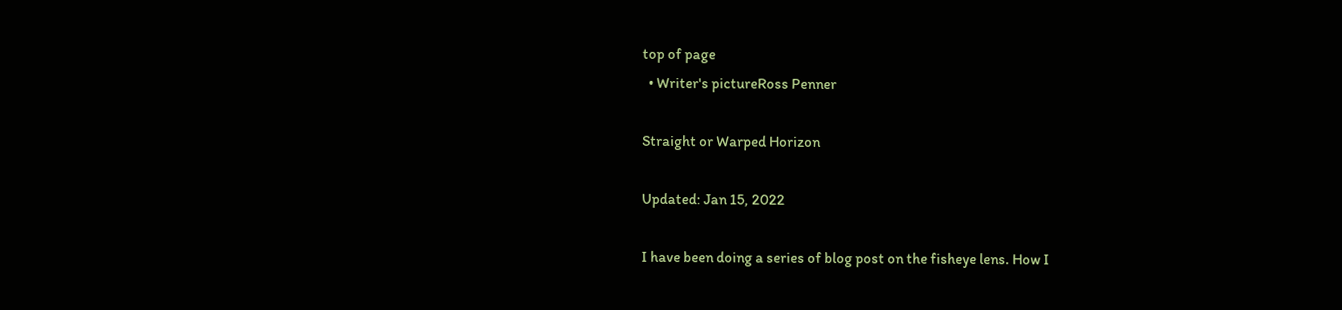top of page
  • Writer's pictureRoss Penner

Straight or Warped Horizon

Updated: Jan 15, 2022

I have been doing a series of blog post on the fisheye lens. How I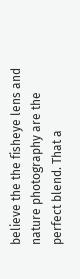believe the the fisheye lens and nature photography are the perfect blend. That a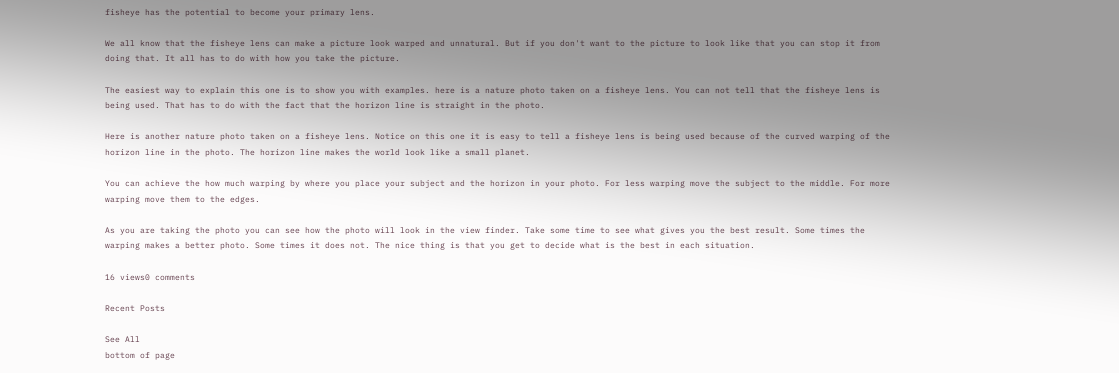fisheye has the potential to become your primary lens.

We all know that the fisheye lens can make a picture look warped and unnatural. But if you don't want to the picture to look like that you can stop it from doing that. It all has to do with how you take the picture.

The easiest way to explain this one is to show you with examples. here is a nature photo taken on a fisheye lens. You can not tell that the fisheye lens is being used. That has to do with the fact that the horizon line is straight in the photo.

Here is another nature photo taken on a fisheye lens. Notice on this one it is easy to tell a fisheye lens is being used because of the curved warping of the horizon line in the photo. The horizon line makes the world look like a small planet.

You can achieve the how much warping by where you place your subject and the horizon in your photo. For less warping move the subject to the middle. For more warping move them to the edges.

As you are taking the photo you can see how the photo will look in the view finder. Take some time to see what gives you the best result. Some times the warping makes a better photo. Some times it does not. The nice thing is that you get to decide what is the best in each situation.

16 views0 comments

Recent Posts

See All
bottom of page